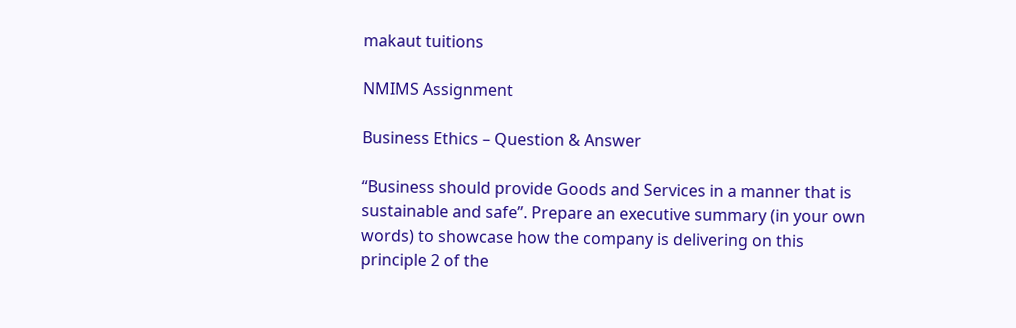makaut tuitions

NMIMS Assignment

Business Ethics – Question & Answer

“Business should provide Goods and Services in a manner that is sustainable and safe”. Prepare an executive summary (in your own words) to showcase how the company is delivering on this principle 2 of the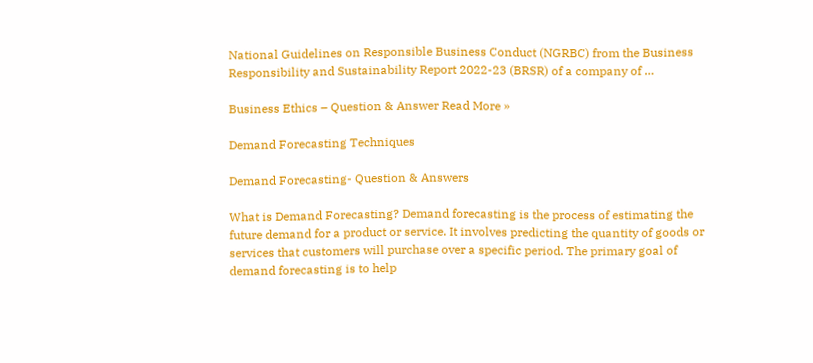National Guidelines on Responsible Business Conduct (NGRBC) from the Business Responsibility and Sustainability Report 2022-23 (BRSR) of a company of …

Business Ethics – Question & Answer Read More »

Demand Forecasting Techniques

Demand Forecasting- Question & Answers

What is Demand Forecasting? Demand forecasting is the process of estimating the future demand for a product or service. It involves predicting the quantity of goods or services that customers will purchase over a specific period. The primary goal of demand forecasting is to help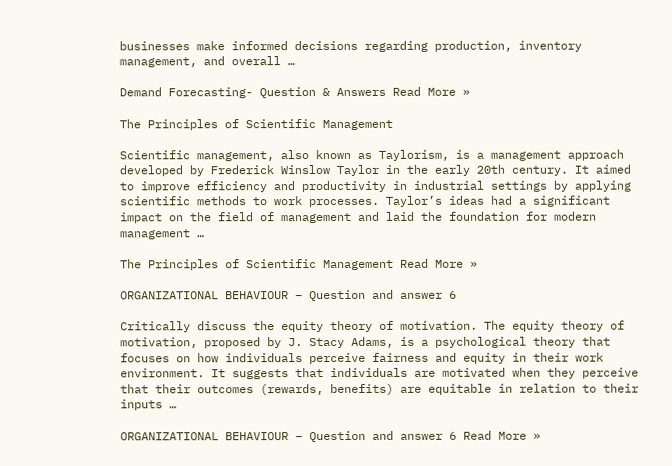businesses make informed decisions regarding production, inventory management, and overall …

Demand Forecasting- Question & Answers Read More »

The Principles of Scientific Management

Scientific management, also known as Taylorism, is a management approach developed by Frederick Winslow Taylor in the early 20th century. It aimed to improve efficiency and productivity in industrial settings by applying scientific methods to work processes. Taylor’s ideas had a significant impact on the field of management and laid the foundation for modern management …

The Principles of Scientific Management Read More »

ORGANIZATIONAL BEHAVIOUR – Question and answer 6

Critically discuss the equity theory of motivation. The equity theory of motivation, proposed by J. Stacy Adams, is a psychological theory that focuses on how individuals perceive fairness and equity in their work environment. It suggests that individuals are motivated when they perceive that their outcomes (rewards, benefits) are equitable in relation to their inputs …

ORGANIZATIONAL BEHAVIOUR – Question and answer 6 Read More »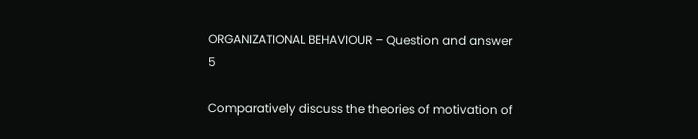ORGANIZATIONAL BEHAVIOUR – Question and answer 5

Comparatively discuss the theories of motivation of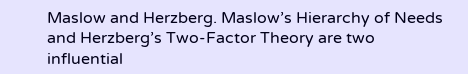Maslow and Herzberg. Maslow’s Hierarchy of Needs and Herzberg’s Two-Factor Theory are two influential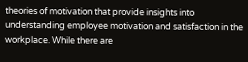theories of motivation that provide insights into understanding employee motivation and satisfaction in the workplace. While there are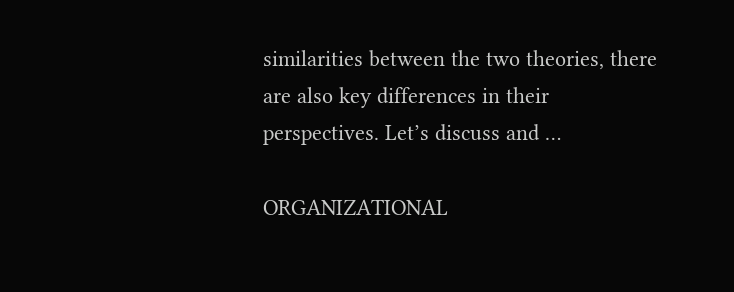similarities between the two theories, there are also key differences in their perspectives. Let’s discuss and …

ORGANIZATIONAL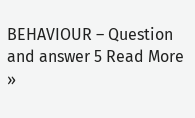BEHAVIOUR – Question and answer 5 Read More »